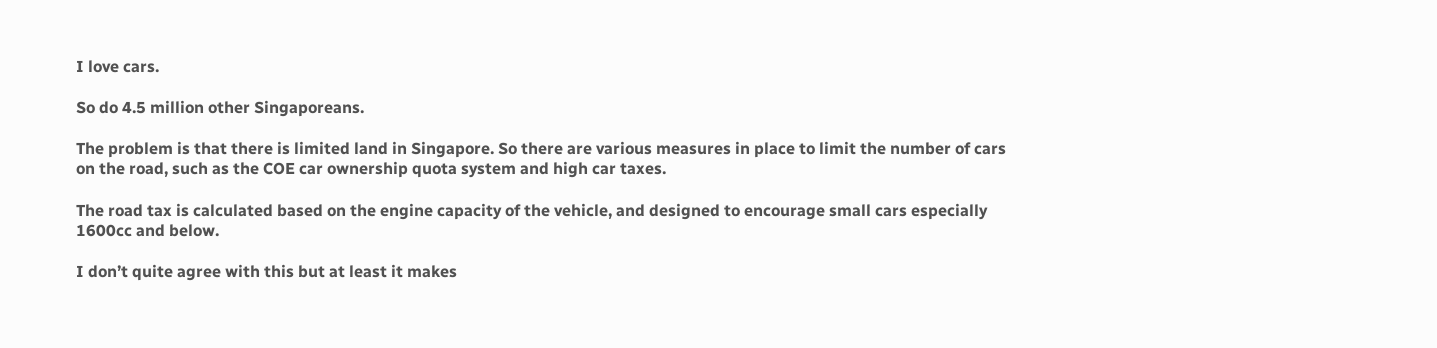I love cars.

So do 4.5 million other Singaporeans.

The problem is that there is limited land in Singapore. So there are various measures in place to limit the number of cars on the road, such as the COE car ownership quota system and high car taxes.

The road tax is calculated based on the engine capacity of the vehicle, and designed to encourage small cars especially 1600cc and below.

I don’t quite agree with this but at least it makes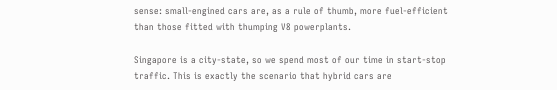sense: small-engined cars are, as a rule of thumb, more fuel-efficient than those fitted with thumping V8 powerplants.

Singapore is a city-state, so we spend most of our time in start-stop traffic. This is exactly the scenario that hybrid cars are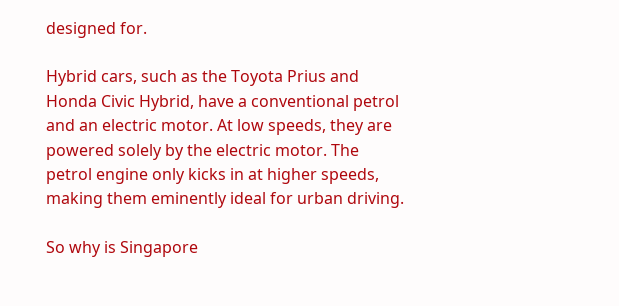designed for.

Hybrid cars, such as the Toyota Prius and Honda Civic Hybrid, have a conventional petrol and an electric motor. At low speeds, they are powered solely by the electric motor. The petrol engine only kicks in at higher speeds, making them eminently ideal for urban driving.

So why is Singapore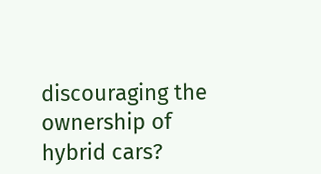discouraging the ownership of hybrid cars?